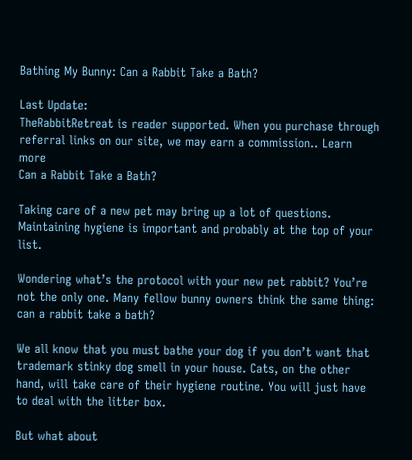Bathing My Bunny: Can a Rabbit Take a Bath?

Last Update:
TheRabbitRetreat is reader supported. When you purchase through referral links on our site, we may earn a commission.. Learn more
Can a Rabbit Take a Bath?

Taking care of a new pet may bring up a lot of questions. Maintaining hygiene is important and probably at the top of your list.

Wondering what’s the protocol with your new pet rabbit? You’re not the only one. Many fellow bunny owners think the same thing: can a rabbit take a bath?

We all know that you must bathe your dog if you don’t want that trademark stinky dog smell in your house. Cats, on the other hand, will take care of their hygiene routine. You will just have to deal with the litter box.

But what about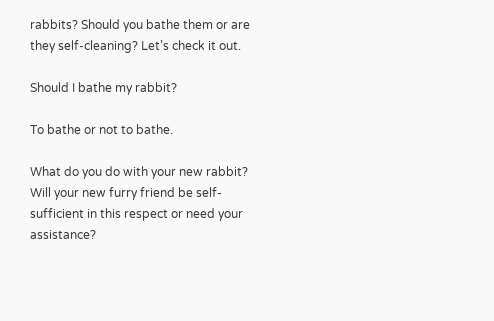rabbits? Should you bathe them or are they self-cleaning? Let’s check it out.

Should I bathe my rabbit?

To bathe or not to bathe.

What do you do with your new rabbit? Will your new furry friend be self-sufficient in this respect or need your assistance?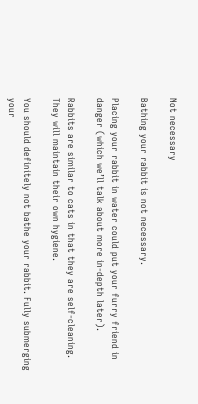Not necessary

Bathing your rabbit is not necessary.

Placing your rabbit in water could put your furry friend in danger (which we’ll talk about more in-depth later).

Rabbits are similar to cats in that they are self-cleaning. They will maintain their own hygiene.

You should definitely not bathe your rabbit. Fully submerging your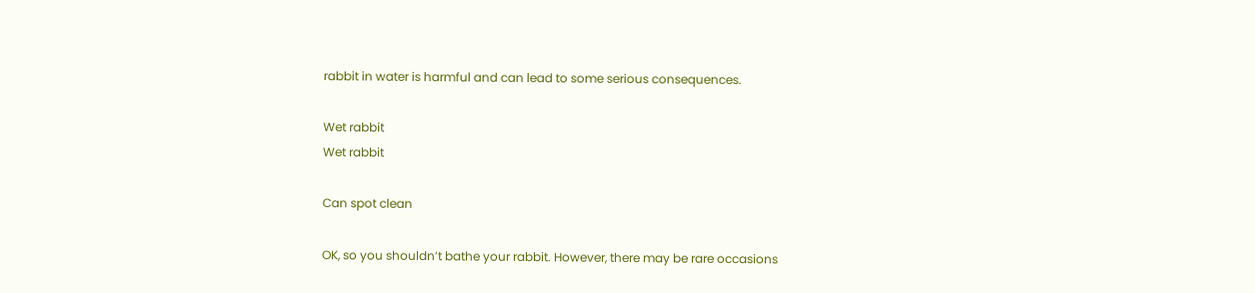rabbit in water is harmful and can lead to some serious consequences.

Wet rabbit
Wet rabbit

Can spot clean

OK, so you shouldn’t bathe your rabbit. However, there may be rare occasions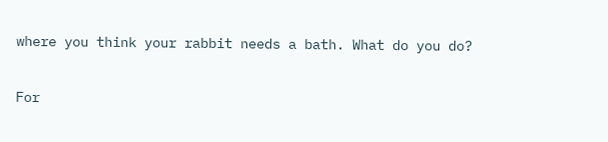where you think your rabbit needs a bath. What do you do?

For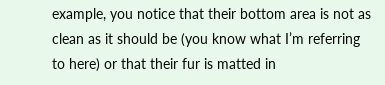example, you notice that their bottom area is not as clean as it should be (you know what I’m referring to here) or that their fur is matted in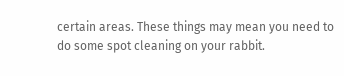certain areas. These things may mean you need to do some spot cleaning on your rabbit.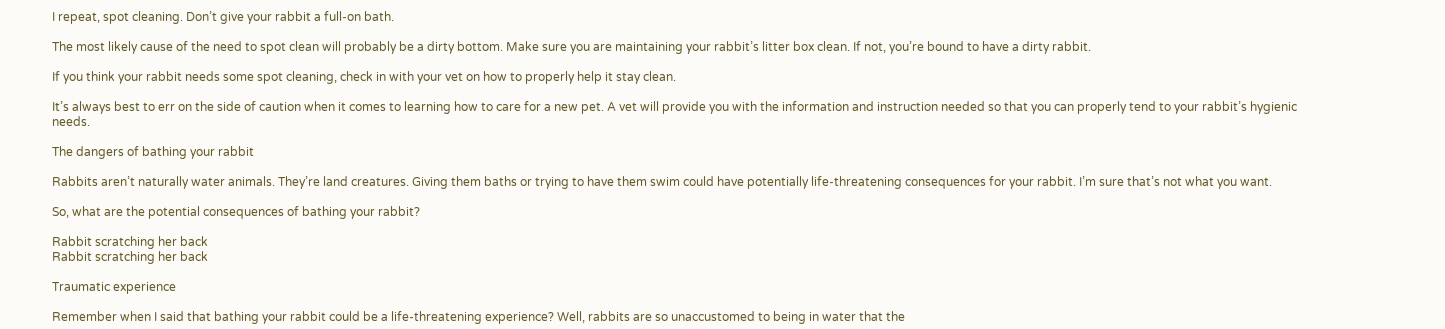I repeat, spot cleaning. Don’t give your rabbit a full-on bath.

The most likely cause of the need to spot clean will probably be a dirty bottom. Make sure you are maintaining your rabbit’s litter box clean. If not, you’re bound to have a dirty rabbit.

If you think your rabbit needs some spot cleaning, check in with your vet on how to properly help it stay clean.

It’s always best to err on the side of caution when it comes to learning how to care for a new pet. A vet will provide you with the information and instruction needed so that you can properly tend to your rabbit’s hygienic needs.

The dangers of bathing your rabbit

Rabbits aren’t naturally water animals. They’re land creatures. Giving them baths or trying to have them swim could have potentially life-threatening consequences for your rabbit. I’m sure that’s not what you want.

So, what are the potential consequences of bathing your rabbit?

Rabbit scratching her back
Rabbit scratching her back

Traumatic experience

Remember when I said that bathing your rabbit could be a life-threatening experience? Well, rabbits are so unaccustomed to being in water that the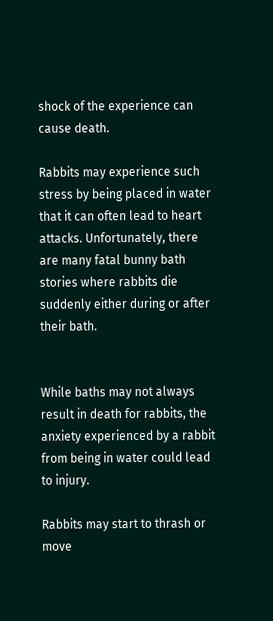shock of the experience can cause death.

Rabbits may experience such stress by being placed in water that it can often lead to heart attacks. Unfortunately, there are many fatal bunny bath stories where rabbits die suddenly either during or after their bath.


While baths may not always result in death for rabbits, the anxiety experienced by a rabbit from being in water could lead to injury.

Rabbits may start to thrash or move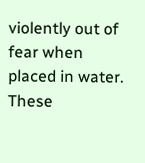violently out of fear when placed in water. These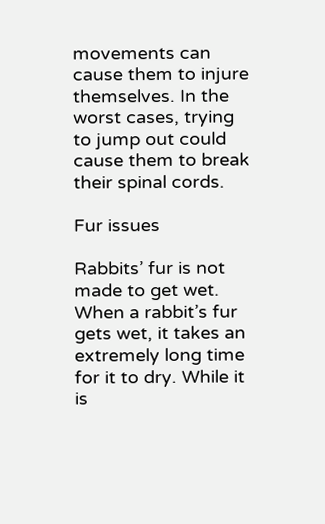movements can cause them to injure themselves. In the worst cases, trying to jump out could cause them to break their spinal cords.

Fur issues

Rabbits’ fur is not made to get wet. When a rabbit’s fur gets wet, it takes an extremely long time for it to dry. While it is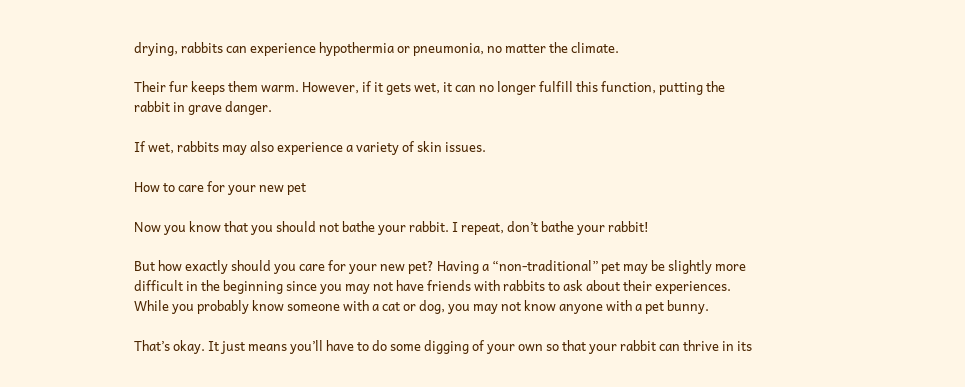drying, rabbits can experience hypothermia or pneumonia, no matter the climate.

Their fur keeps them warm. However, if it gets wet, it can no longer fulfill this function, putting the rabbit in grave danger.

If wet, rabbits may also experience a variety of skin issues.

How to care for your new pet

Now you know that you should not bathe your rabbit. I repeat, don’t bathe your rabbit!

But how exactly should you care for your new pet? Having a “non-traditional” pet may be slightly more difficult in the beginning since you may not have friends with rabbits to ask about their experiences. While you probably know someone with a cat or dog, you may not know anyone with a pet bunny.

That’s okay. It just means you’ll have to do some digging of your own so that your rabbit can thrive in its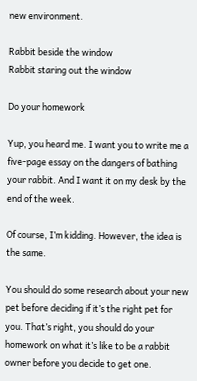new environment.

Rabbit beside the window
Rabbit staring out the window

Do your homework

Yup, you heard me. I want you to write me a five-page essay on the dangers of bathing your rabbit. And I want it on my desk by the end of the week.

Of course, I’m kidding. However, the idea is the same.

You should do some research about your new pet before deciding if it’s the right pet for you. That’s right, you should do your homework on what it’s like to be a rabbit owner before you decide to get one.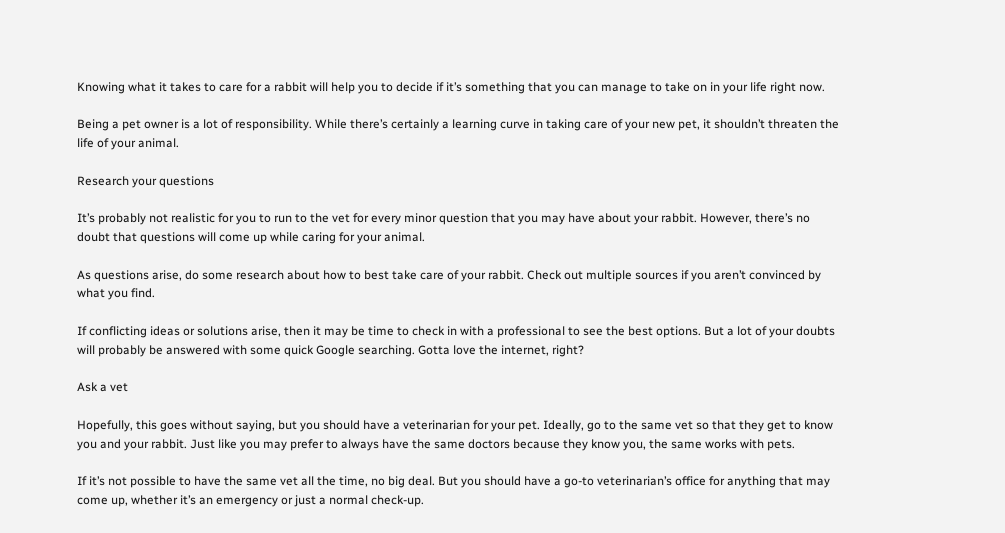Knowing what it takes to care for a rabbit will help you to decide if it’s something that you can manage to take on in your life right now.

Being a pet owner is a lot of responsibility. While there’s certainly a learning curve in taking care of your new pet, it shouldn’t threaten the life of your animal.

Research your questions

It’s probably not realistic for you to run to the vet for every minor question that you may have about your rabbit. However, there’s no doubt that questions will come up while caring for your animal.

As questions arise, do some research about how to best take care of your rabbit. Check out multiple sources if you aren’t convinced by what you find.

If conflicting ideas or solutions arise, then it may be time to check in with a professional to see the best options. But a lot of your doubts will probably be answered with some quick Google searching. Gotta love the internet, right?

Ask a vet

Hopefully, this goes without saying, but you should have a veterinarian for your pet. Ideally, go to the same vet so that they get to know you and your rabbit. Just like you may prefer to always have the same doctors because they know you, the same works with pets.

If it’s not possible to have the same vet all the time, no big deal. But you should have a go-to veterinarian’s office for anything that may come up, whether it’s an emergency or just a normal check-up.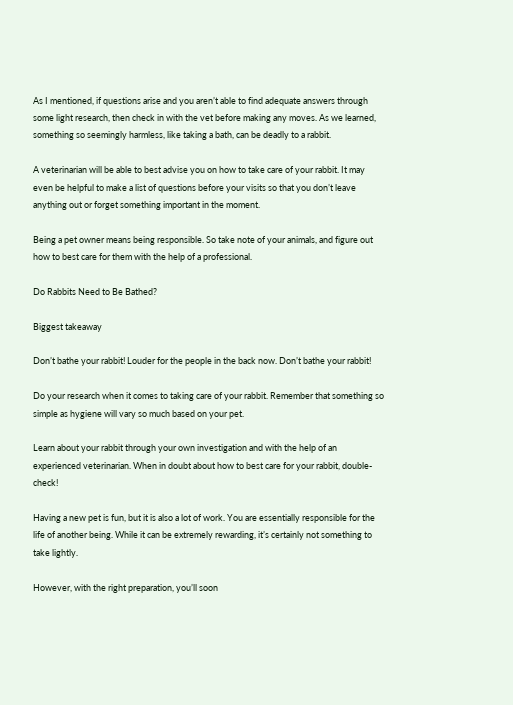As I mentioned, if questions arise and you aren’t able to find adequate answers through some light research, then check in with the vet before making any moves. As we learned, something so seemingly harmless, like taking a bath, can be deadly to a rabbit.

A veterinarian will be able to best advise you on how to take care of your rabbit. It may even be helpful to make a list of questions before your visits so that you don’t leave anything out or forget something important in the moment.

Being a pet owner means being responsible. So take note of your animals, and figure out how to best care for them with the help of a professional.

Do Rabbits Need to Be Bathed?

Biggest takeaway

Don’t bathe your rabbit! Louder for the people in the back now. Don’t bathe your rabbit!

Do your research when it comes to taking care of your rabbit. Remember that something so simple as hygiene will vary so much based on your pet.

Learn about your rabbit through your own investigation and with the help of an experienced veterinarian. When in doubt about how to best care for your rabbit, double-check!

Having a new pet is fun, but it is also a lot of work. You are essentially responsible for the life of another being. While it can be extremely rewarding, it’s certainly not something to take lightly.

However, with the right preparation, you’ll soon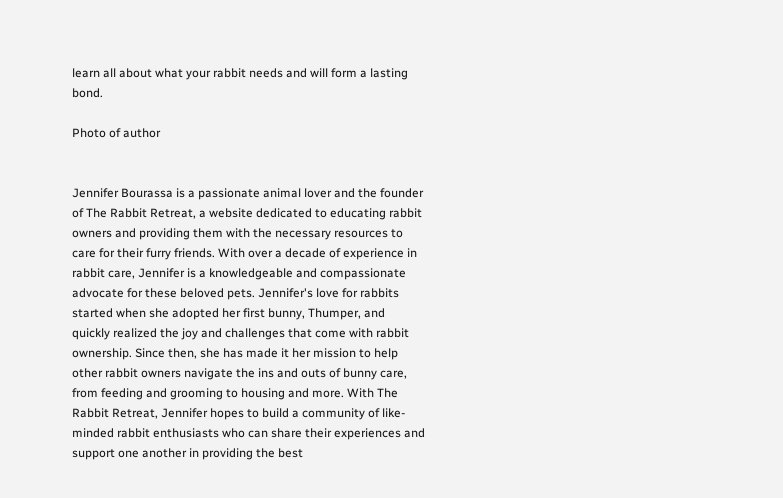learn all about what your rabbit needs and will form a lasting bond.

Photo of author


Jennifer Bourassa is a passionate animal lover and the founder of The Rabbit Retreat, a website dedicated to educating rabbit owners and providing them with the necessary resources to care for their furry friends. With over a decade of experience in rabbit care, Jennifer is a knowledgeable and compassionate advocate for these beloved pets. Jennifer's love for rabbits started when she adopted her first bunny, Thumper, and quickly realized the joy and challenges that come with rabbit ownership. Since then, she has made it her mission to help other rabbit owners navigate the ins and outs of bunny care, from feeding and grooming to housing and more. With The Rabbit Retreat, Jennifer hopes to build a community of like-minded rabbit enthusiasts who can share their experiences and support one another in providing the best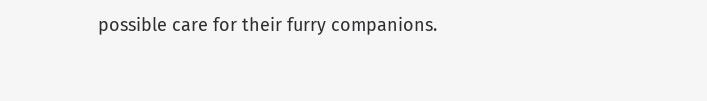possible care for their furry companions.